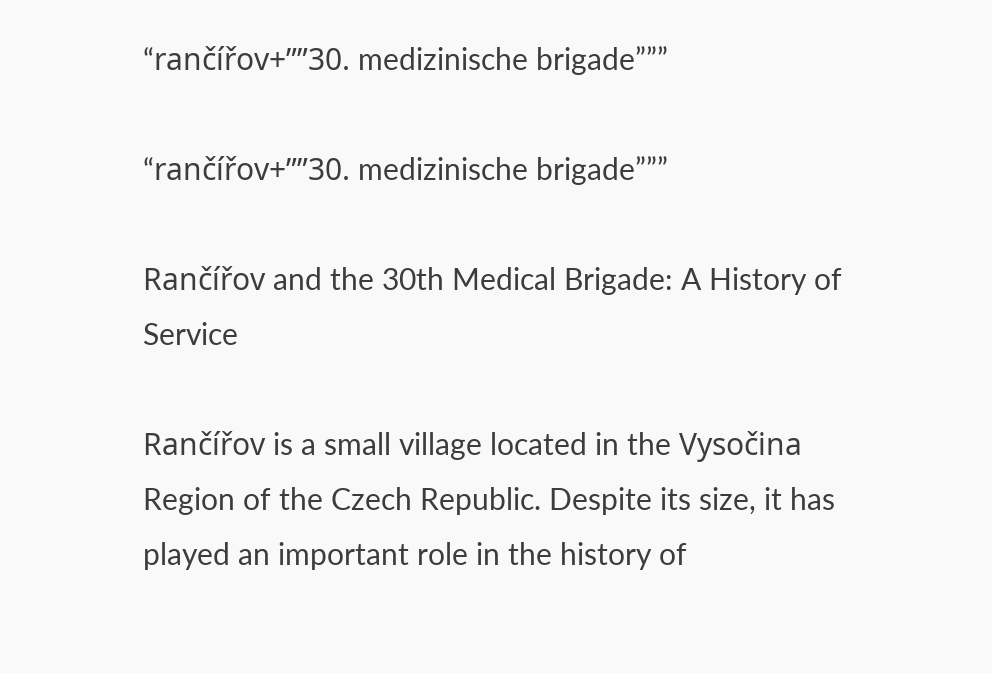“rančířov+””30. medizinische brigade”””

“rančířov+””30. medizinische brigade”””

Rančířov and the 30th Medical Brigade: A History of Service

Rančířov is a small village located in the Vysočina Region of the Czech Republic. Despite its size, it has played an important role in the history of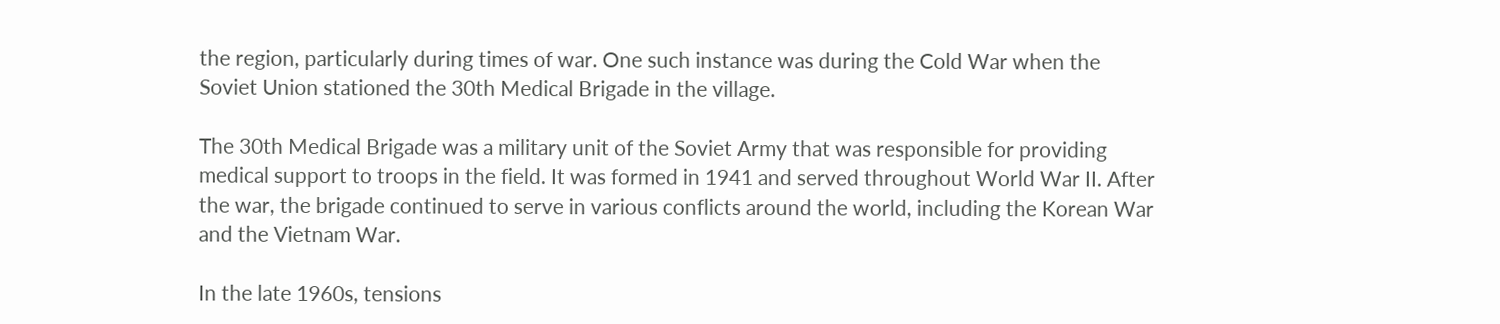the region, particularly during times of war. One such instance was during the Cold War when the Soviet Union stationed the 30th Medical Brigade in the village.

The 30th Medical Brigade was a military unit of the Soviet Army that was responsible for providing medical support to troops in the field. It was formed in 1941 and served throughout World War II. After the war, the brigade continued to serve in various conflicts around the world, including the Korean War and the Vietnam War.

In the late 1960s, tensions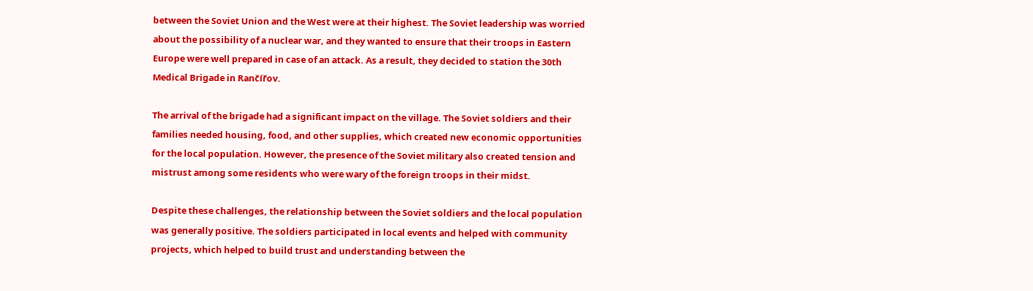between the Soviet Union and the West were at their highest. The Soviet leadership was worried about the possibility of a nuclear war, and they wanted to ensure that their troops in Eastern Europe were well prepared in case of an attack. As a result, they decided to station the 30th Medical Brigade in Rančířov.

The arrival of the brigade had a significant impact on the village. The Soviet soldiers and their families needed housing, food, and other supplies, which created new economic opportunities for the local population. However, the presence of the Soviet military also created tension and mistrust among some residents who were wary of the foreign troops in their midst.

Despite these challenges, the relationship between the Soviet soldiers and the local population was generally positive. The soldiers participated in local events and helped with community projects, which helped to build trust and understanding between the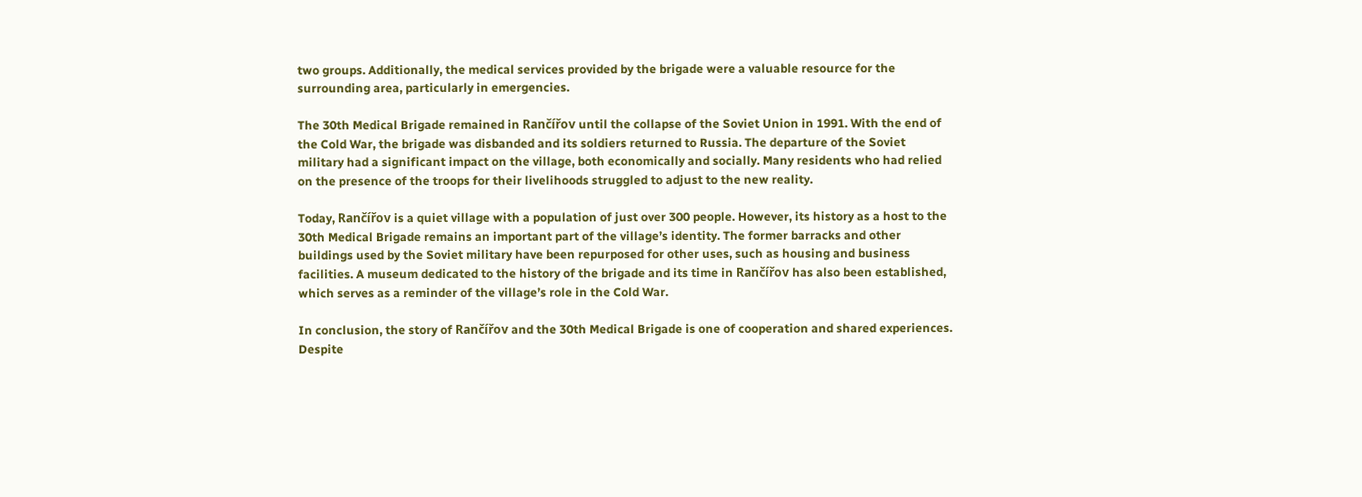two groups. Additionally, the medical services provided by the brigade were a valuable resource for the surrounding area, particularly in emergencies.

The 30th Medical Brigade remained in Rančířov until the collapse of the Soviet Union in 1991. With the end of the Cold War, the brigade was disbanded and its soldiers returned to Russia. The departure of the Soviet military had a significant impact on the village, both economically and socially. Many residents who had relied on the presence of the troops for their livelihoods struggled to adjust to the new reality.

Today, Rančířov is a quiet village with a population of just over 300 people. However, its history as a host to the 30th Medical Brigade remains an important part of the village’s identity. The former barracks and other buildings used by the Soviet military have been repurposed for other uses, such as housing and business facilities. A museum dedicated to the history of the brigade and its time in Rančířov has also been established, which serves as a reminder of the village’s role in the Cold War.

In conclusion, the story of Rančířov and the 30th Medical Brigade is one of cooperation and shared experiences. Despite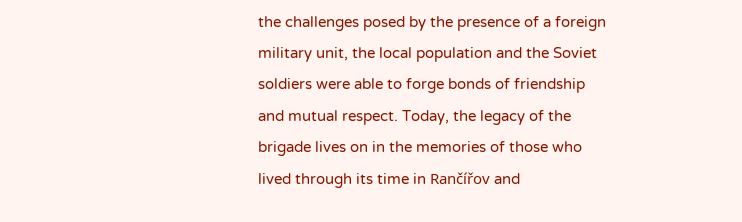the challenges posed by the presence of a foreign military unit, the local population and the Soviet soldiers were able to forge bonds of friendship and mutual respect. Today, the legacy of the brigade lives on in the memories of those who lived through its time in Rančířov and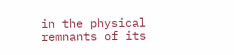in the physical remnants of its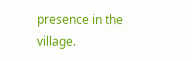presence in the village.